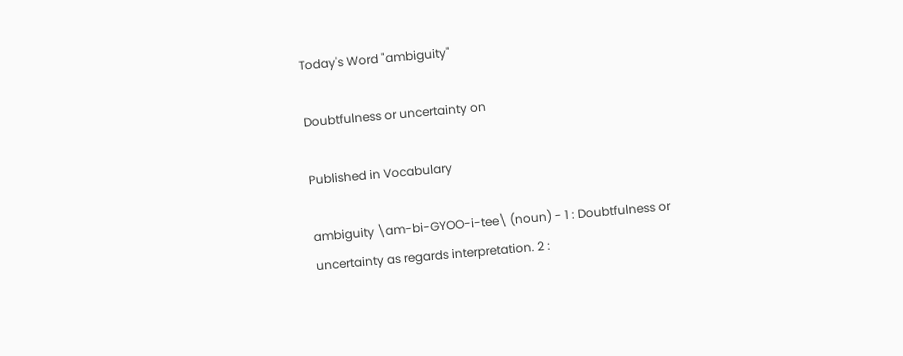Today's Word "ambiguity"

Doubtfulness or uncertainty on

Published in Vocabulary

ambiguity \am-bi-GYOO-i-tee\ (noun) - 1 : Doubtfulness or uncertainty as regards interpretation. 2 :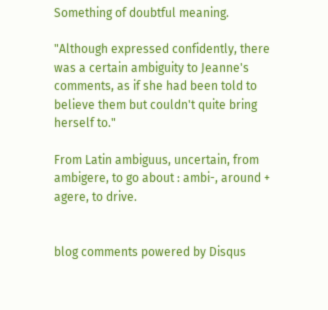Something of doubtful meaning.

"Although expressed confidently, there was a certain ambiguity to Jeanne's comments, as if she had been told to believe them but couldn't quite bring herself to."

From Latin ambiguus, uncertain, from ambigere, to go about : ambi-, around + agere, to drive.


blog comments powered by Disqus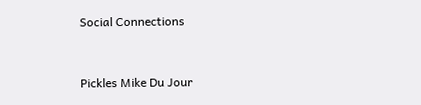Social Connections


Pickles Mike Du Jour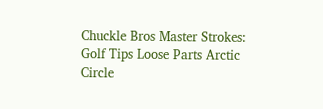Chuckle Bros Master Strokes: Golf Tips Loose Parts Arctic Circle